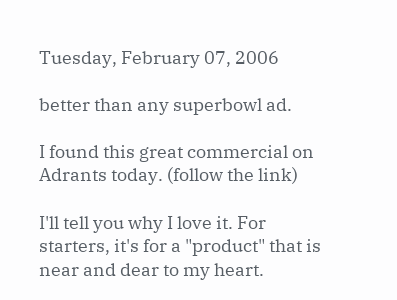Tuesday, February 07, 2006

better than any superbowl ad.

I found this great commercial on Adrants today. (follow the link)

I'll tell you why I love it. For starters, it's for a "product" that is near and dear to my heart.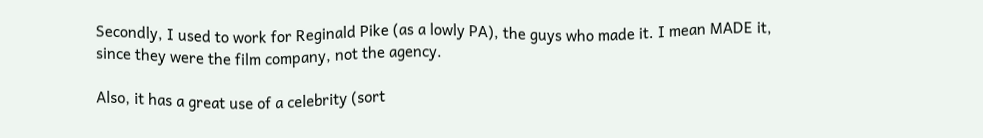Secondly, I used to work for Reginald Pike (as a lowly PA), the guys who made it. I mean MADE it, since they were the film company, not the agency.

Also, it has a great use of a celebrity (sort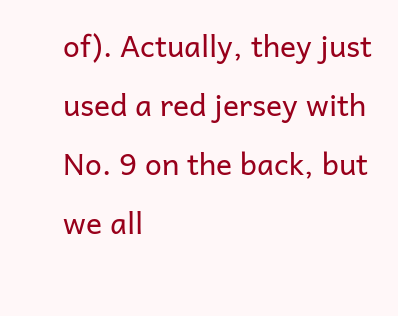of). Actually, they just used a red jersey with No. 9 on the back, but we all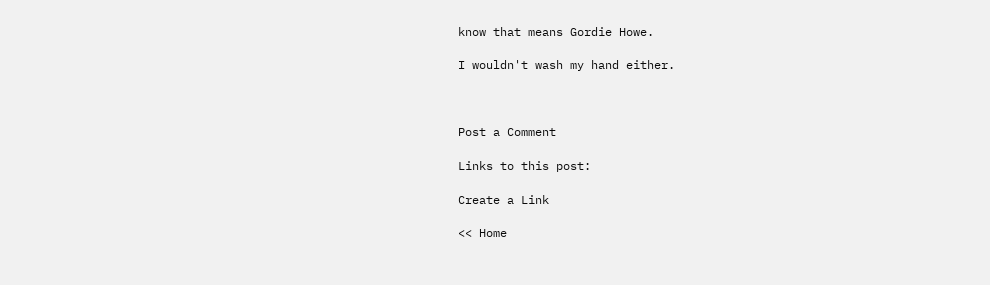know that means Gordie Howe.

I wouldn't wash my hand either.



Post a Comment

Links to this post:

Create a Link

<< Home